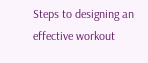Steps to designing an effective workout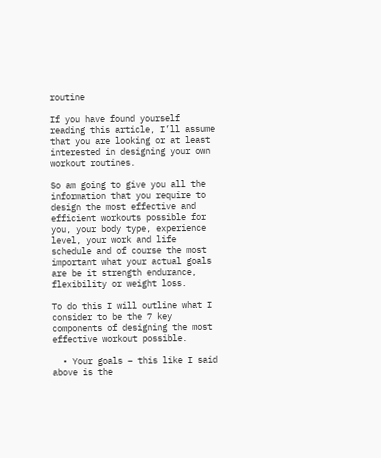routine

If you have found yourself reading this article, I’ll assume that you are looking or at least interested in designing your own workout routines.

So am going to give you all the information that you require to design the most effective and efficient workouts possible for you, your body type, experience level, your work and life schedule and of course the most important what your actual goals are be it strength endurance, flexibility or weight loss.

To do this I will outline what I consider to be the 7 key components of designing the most effective workout possible.

  • Your goals – this like I said above is the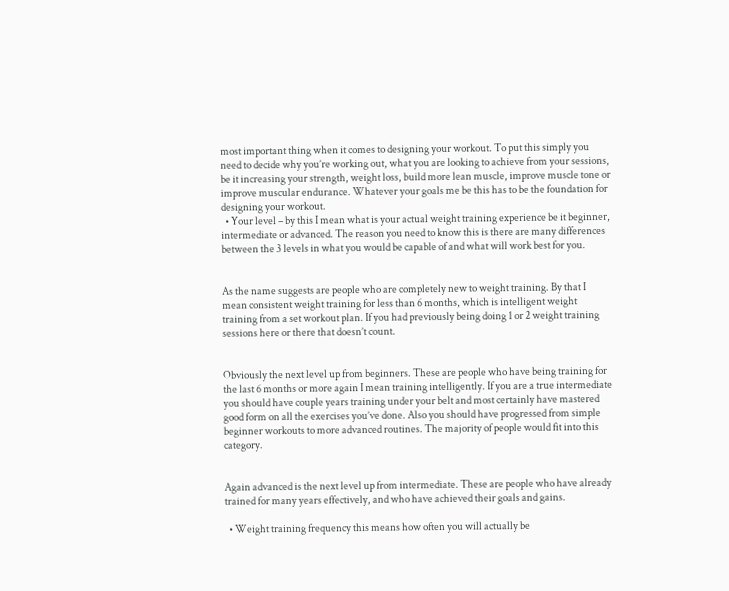most important thing when it comes to designing your workout. To put this simply you need to decide why you’re working out, what you are looking to achieve from your sessions, be it increasing your strength, weight loss, build more lean muscle, improve muscle tone or improve muscular endurance. Whatever your goals me be this has to be the foundation for designing your workout.
  • Your level – by this I mean what is your actual weight training experience be it beginner, intermediate or advanced. The reason you need to know this is there are many differences between the 3 levels in what you would be capable of and what will work best for you.


As the name suggests are people who are completely new to weight training. By that I mean consistent weight training for less than 6 months, which is intelligent weight training from a set workout plan. If you had previously being doing 1 or 2 weight training sessions here or there that doesn’t count.


Obviously the next level up from beginners. These are people who have being training for the last 6 months or more again I mean training intelligently. If you are a true intermediate you should have couple years training under your belt and most certainly have mastered good form on all the exercises you’ve done. Also you should have progressed from simple beginner workouts to more advanced routines. The majority of people would fit into this category.


Again advanced is the next level up from intermediate. These are people who have already trained for many years effectively, and who have achieved their goals and gains.

  • Weight training frequency this means how often you will actually be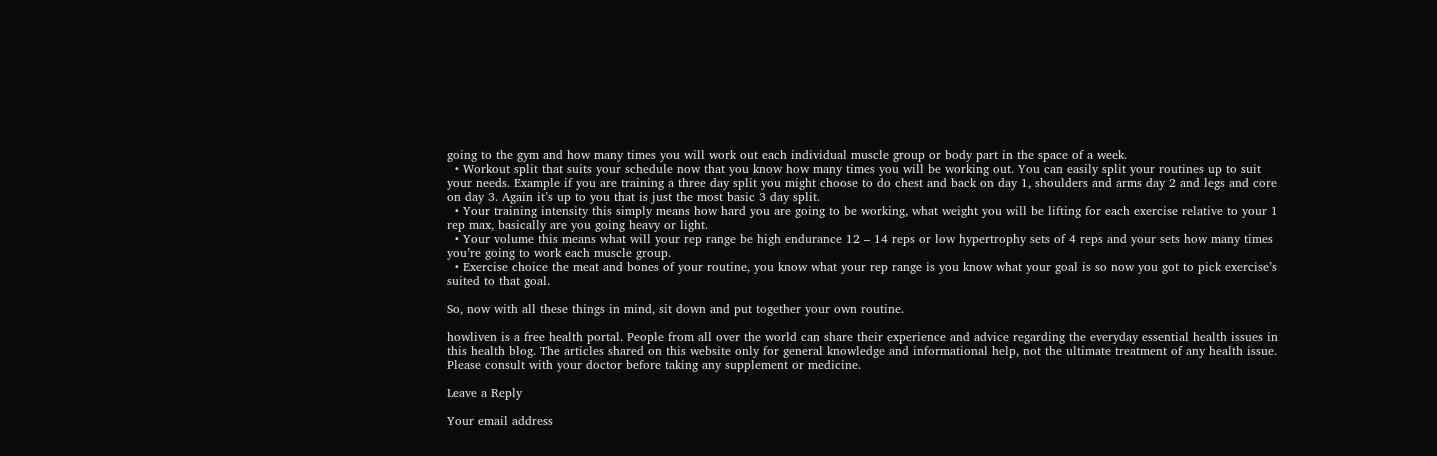going to the gym and how many times you will work out each individual muscle group or body part in the space of a week.
  • Workout split that suits your schedule now that you know how many times you will be working out. You can easily split your routines up to suit your needs. Example if you are training a three day split you might choose to do chest and back on day 1, shoulders and arms day 2 and legs and core on day 3. Again it’s up to you that is just the most basic 3 day split.
  • Your training intensity this simply means how hard you are going to be working, what weight you will be lifting for each exercise relative to your 1 rep max, basically are you going heavy or light.
  • Your volume this means what will your rep range be high endurance 12 – 14 reps or low hypertrophy sets of 4 reps and your sets how many times you’re going to work each muscle group.
  • Exercise choice the meat and bones of your routine, you know what your rep range is you know what your goal is so now you got to pick exercise’s suited to that goal.

So, now with all these things in mind, sit down and put together your own routine.

howliven is a free health portal. People from all over the world can share their experience and advice regarding the everyday essential health issues in this health blog. The articles shared on this website only for general knowledge and informational help, not the ultimate treatment of any health issue. Please consult with your doctor before taking any supplement or medicine.

Leave a Reply

Your email address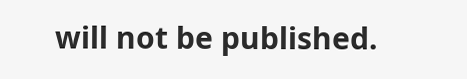will not be published.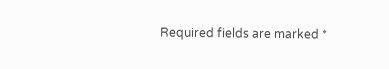Required fields are marked *